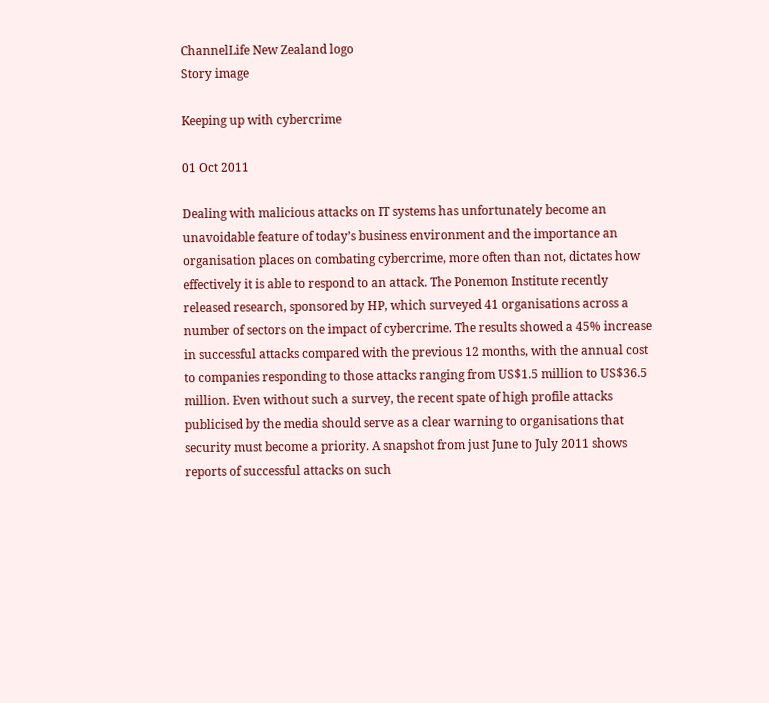ChannelLife New Zealand logo
Story image

Keeping up with cybercrime

01 Oct 2011

Dealing with malicious attacks on IT systems has unfortunately become an unavoidable feature of today’s business environment and the importance an organisation places on combating cybercrime, more often than not, dictates how effectively it is able to respond to an attack. The Ponemon Institute recently released research, sponsored by HP, which surveyed 41 organisations across a number of sectors on the impact of cybercrime. The results showed a 45% increase in successful attacks compared with the previous 12 months, with the annual cost to companies responding to those attacks ranging from US$1.5 million to US$36.5 million. Even without such a survey, the recent spate of high profile attacks publicised by the media should serve as a clear warning to organisations that security must become a priority. A snapshot from just June to July 2011 shows reports of successful attacks on such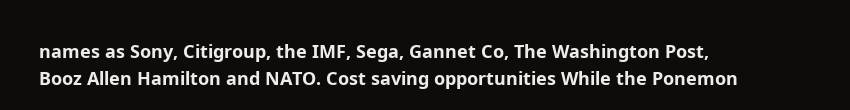names as Sony, Citigroup, the IMF, Sega, Gannet Co, The Washington Post, Booz Allen Hamilton and NATO. Cost saving opportunities While the Ponemon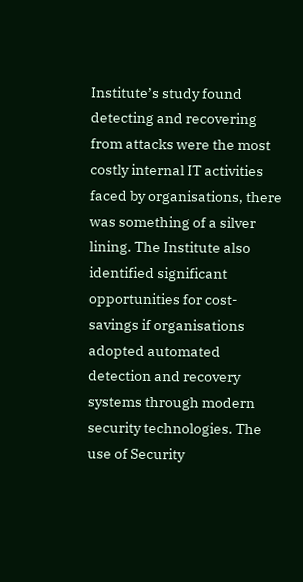Institute’s study found detecting and recovering from attacks were the most costly internal IT activities faced by organisations, there was something of a silver lining. The Institute also identified significant opportunities for cost-savings if organisations adopted automated detection and recovery systems through modern security technologies. The use of Security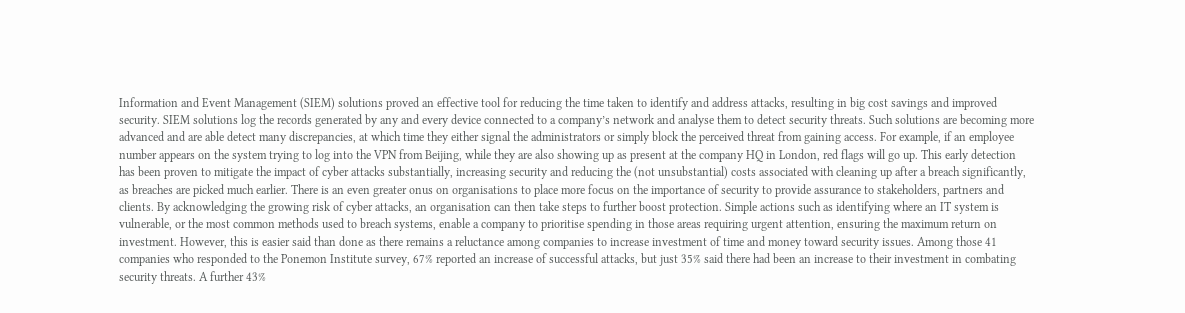Information and Event Management (SIEM) solutions proved an effective tool for reducing the time taken to identify and address attacks, resulting in big cost savings and improved security. SIEM solutions log the records generated by any and every device connected to a company’s network and analyse them to detect security threats. Such solutions are becoming more advanced and are able detect many discrepancies, at which time they either signal the administrators or simply block the perceived threat from gaining access. For example, if an employee number appears on the system trying to log into the VPN from Beijing, while they are also showing up as present at the company HQ in London, red flags will go up. This early detection has been proven to mitigate the impact of cyber attacks substantially, increasing security and reducing the (not unsubstantial) costs associated with cleaning up after a breach significantly, as breaches are picked much earlier. There is an even greater onus on organisations to place more focus on the importance of security to provide assurance to stakeholders, partners and clients. By acknowledging the growing risk of cyber attacks, an organisation can then take steps to further boost protection. Simple actions such as identifying where an IT system is vulnerable, or the most common methods used to breach systems, enable a company to prioritise spending in those areas requiring urgent attention, ensuring the maximum return on investment. However, this is easier said than done as there remains a reluctance among companies to increase investment of time and money toward security issues. Among those 41 companies who responded to the Ponemon Institute survey, 67% reported an increase of successful attacks, but just 35% said there had been an increase to their investment in combating security threats. A further 43%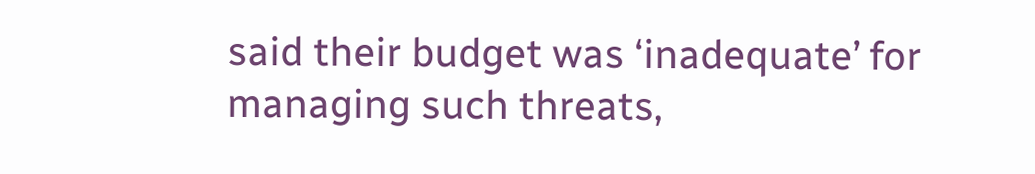said their budget was ‘inadequate’ for managing such threats,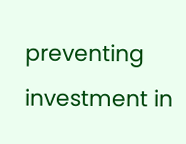preventing investment in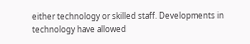either technology or skilled staff. Developments in technology have allowed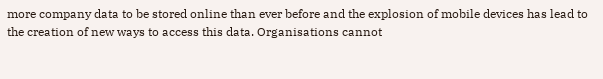more company data to be stored online than ever before and the explosion of mobile devices has lead to the creation of new ways to access this data. Organisations cannot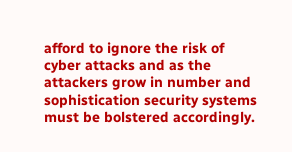afford to ignore the risk of cyber attacks and as the attackers grow in number and sophistication security systems must be bolstered accordingly.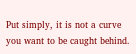Put simply, it is not a curve you want to be caught behind.